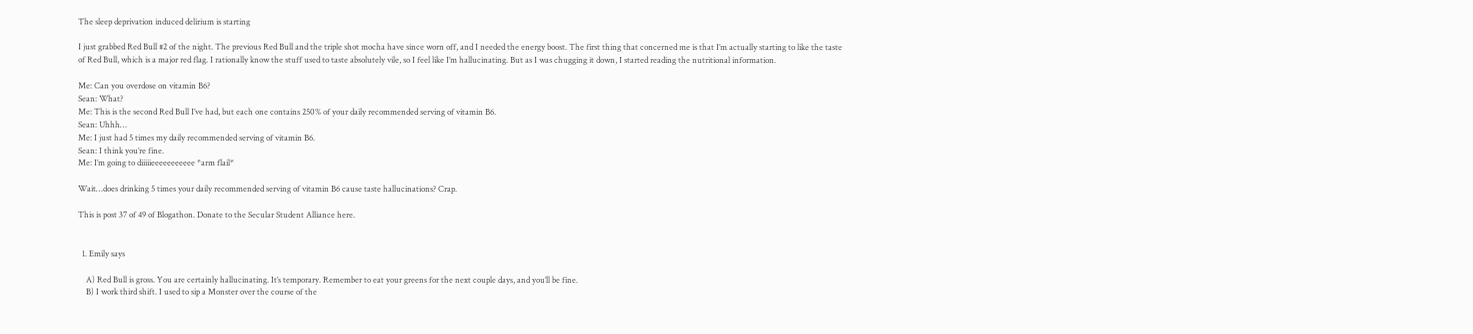The sleep deprivation induced delirium is starting

I just grabbed Red Bull #2 of the night. The previous Red Bull and the triple shot mocha have since worn off, and I needed the energy boost. The first thing that concerned me is that I’m actually starting to like the taste of Red Bull, which is a major red flag. I rationally know the stuff used to taste absolutely vile, so I feel like I’m hallucinating. But as I was chugging it down, I started reading the nutritional information.

Me: Can you overdose on vitamin B6?
Sean: What?
Me: This is the second Red Bull I’ve had, but each one contains 250% of your daily recommended serving of vitamin B6.
Sean: Uhhh…
Me: I just had 5 times my daily recommended serving of vitamin B6.
Sean: I think you’re fine.
Me: I’m going to diiiiieeeeeeeeeee *arm flail*

Wait…does drinking 5 times your daily recommended serving of vitamin B6 cause taste hallucinations? Crap.

This is post 37 of 49 of Blogathon. Donate to the Secular Student Alliance here.


  1. Emily says

    A) Red Bull is gross. You are certainly hallucinating. It’s temporary. Remember to eat your greens for the next couple days, and you’ll be fine.
    B) I work third shift. I used to sip a Monster over the course of the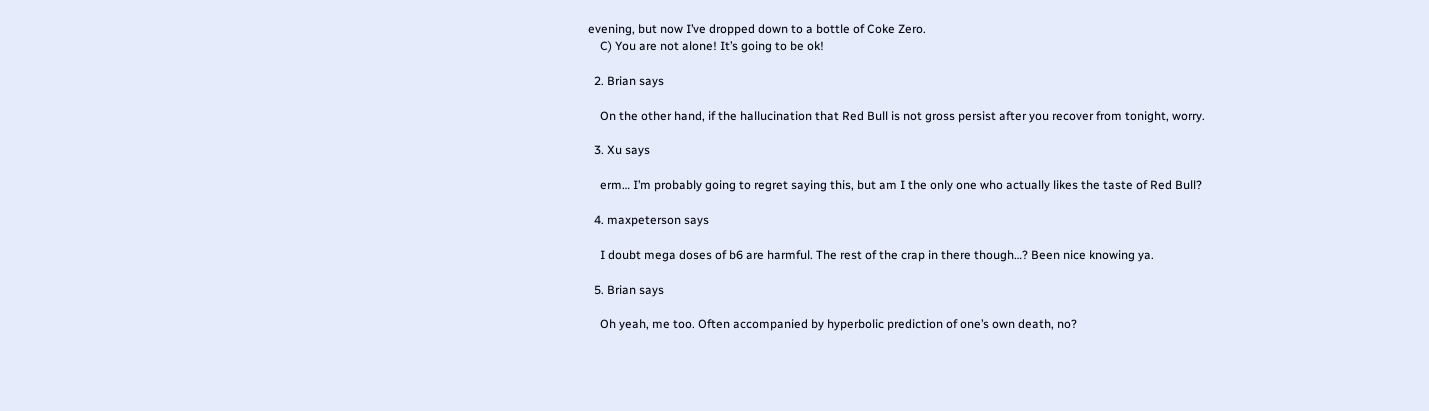evening, but now I’ve dropped down to a bottle of Coke Zero.
    C) You are not alone! It’s going to be ok!

  2. Brian says

    On the other hand, if the hallucination that Red Bull is not gross persist after you recover from tonight, worry.

  3. Xu says

    erm… I’m probably going to regret saying this, but am I the only one who actually likes the taste of Red Bull?

  4. maxpeterson says

    I doubt mega doses of b6 are harmful. The rest of the crap in there though…? Been nice knowing ya.

  5. Brian says

    Oh yeah, me too. Often accompanied by hyperbolic prediction of one’s own death, no?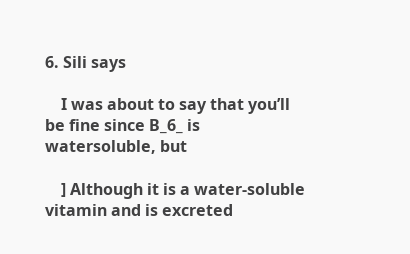6. Sili says

    I was about to say that you’ll be fine since B_6_ is watersoluble, but

    ] Although it is a water-soluble vitamin and is excreted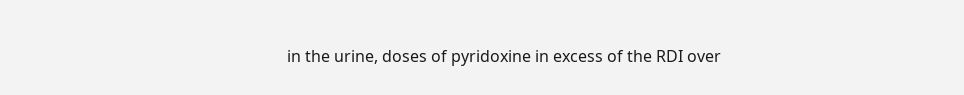in the urine, doses of pyridoxine in excess of the RDI over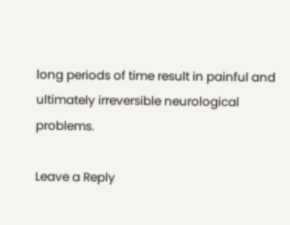long periods of time result in painful and ultimately irreversible neurological problems.

Leave a Reply